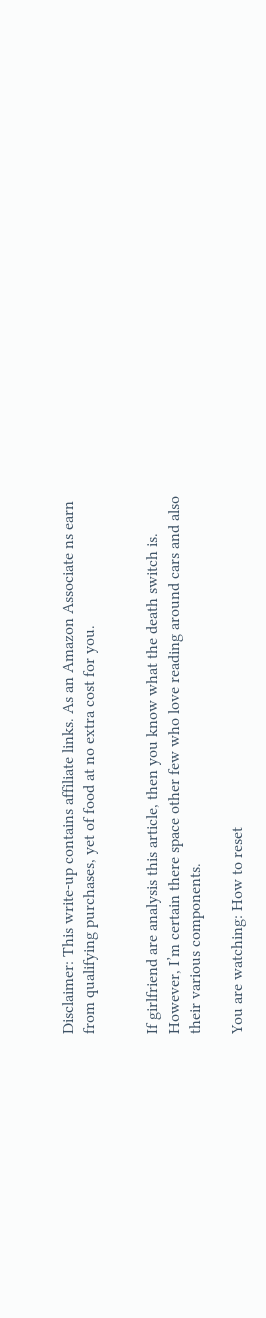Disclaimer: This write-up contains affiliate links. As an Amazon Associate ns earn from qualifying purchases, yet of food at no extra cost for you.


If girlfriend are analysis this article, then you know what the death switch is. However, I’m certain there space other few who love reading around cars and also their various components.

You are watching: How to reset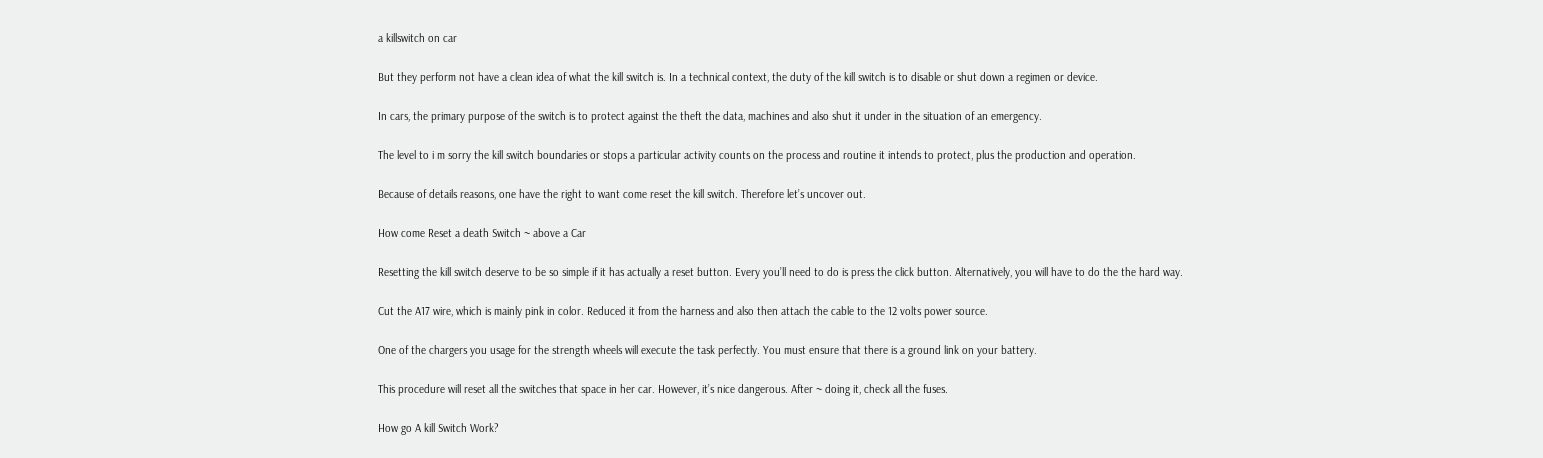a killswitch on car

But they perform not have a clean idea of what the kill switch is. In a technical context, the duty of the kill switch is to disable or shut down a regimen or device.

In cars, the primary purpose of the switch is to protect against the theft the data, machines and also shut it under in the situation of an emergency.

The level to i m sorry the kill switch boundaries or stops a particular activity counts on the process and routine it intends to protect, plus the production and operation.

Because of details reasons, one have the right to want come reset the kill switch. Therefore let’s uncover out.

How come Reset a death Switch ~ above a Car

Resetting the kill switch deserve to be so simple if it has actually a reset button. Every you’ll need to do is press the click button. Alternatively, you will have to do the the hard way.

Cut the A17 wire, which is mainly pink in color. Reduced it from the harness and also then attach the cable to the 12 volts power source.

One of the chargers you usage for the strength wheels will execute the task perfectly. You must ensure that there is a ground link on your battery.

This procedure will reset all the switches that space in her car. However, it’s nice dangerous. After ~ doing it, check all the fuses.

How go A kill Switch Work?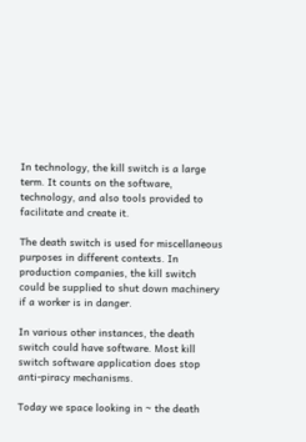In technology, the kill switch is a large term. It counts on the software, technology, and also tools provided to facilitate and create it.

The death switch is used for miscellaneous purposes in different contexts. In production companies, the kill switch could be supplied to shut down machinery if a worker is in danger.

In various other instances, the death switch could have software. Most kill switch software application does stop anti-piracy mechanisms.

Today we space looking in ~ the death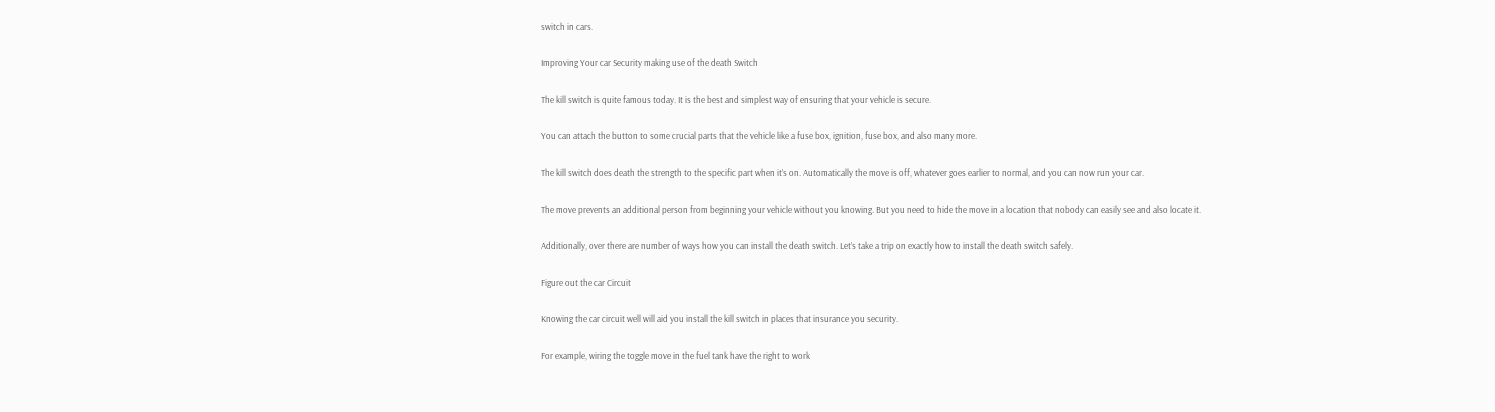switch in cars.

Improving Your car Security making use of the death Switch

The kill switch is quite famous today. It is the best and simplest way of ensuring that your vehicle is secure.

You can attach the button to some crucial parts that the vehicle like a fuse box, ignition, fuse box, and also many more.

The kill switch does death the strength to the specific part when it’s on. Automatically the move is off, whatever goes earlier to normal, and you can now run your car.

The move prevents an additional person from beginning your vehicle without you knowing. But you need to hide the move in a location that nobody can easily see and also locate it.

Additionally, over there are number of ways how you can install the death switch. Let’s take a trip on exactly how to install the death switch safely.

Figure out the car Circuit

Knowing the car circuit well will aid you install the kill switch in places that insurance you security.

For example, wiring the toggle move in the fuel tank have the right to work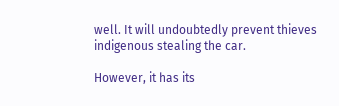well. It will undoubtedly prevent thieves indigenous stealing the car.

However, it has its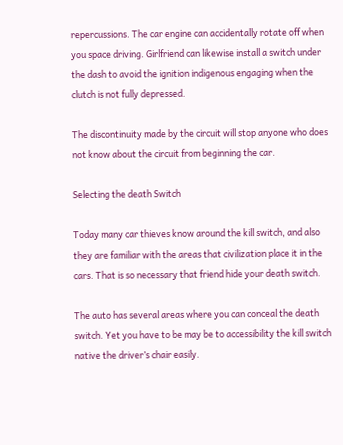repercussions. The car engine can accidentally rotate off when you space driving. Girlfriend can likewise install a switch under the dash to avoid the ignition indigenous engaging when the clutch is not fully depressed.

The discontinuity made by the circuit will stop anyone who does not know about the circuit from beginning the car.

Selecting the death Switch

Today many car thieves know around the kill switch, and also they are familiar with the areas that civilization place it in the cars. That is so necessary that friend hide your death switch.

The auto has several areas where you can conceal the death switch. Yet you have to be may be to accessibility the kill switch native the driver’s chair easily.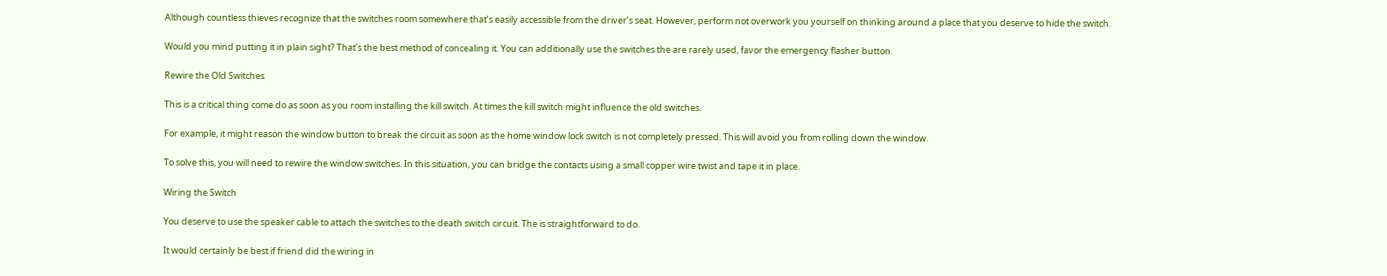Although countless thieves recognize that the switches room somewhere that’s easily accessible from the driver’s seat. However, perform not overwork you yourself on thinking around a place that you deserve to hide the switch.

Would you mind putting it in plain sight? That’s the best method of concealing it. You can additionally use the switches the are rarely used, favor the emergency flasher button.

Rewire the Old Switches

This is a critical thing come do as soon as you room installing the kill switch. At times the kill switch might influence the old switches.

For example, it might reason the window button to break the circuit as soon as the home window lock switch is not completely pressed. This will avoid you from rolling down the window.

To solve this, you will need to rewire the window switches. In this situation, you can bridge the contacts using a small copper wire twist and tape it in place.

Wiring the Switch

You deserve to use the speaker cable to attach the switches to the death switch circuit. The is straightforward to do.

It would certainly be best if friend did the wiring in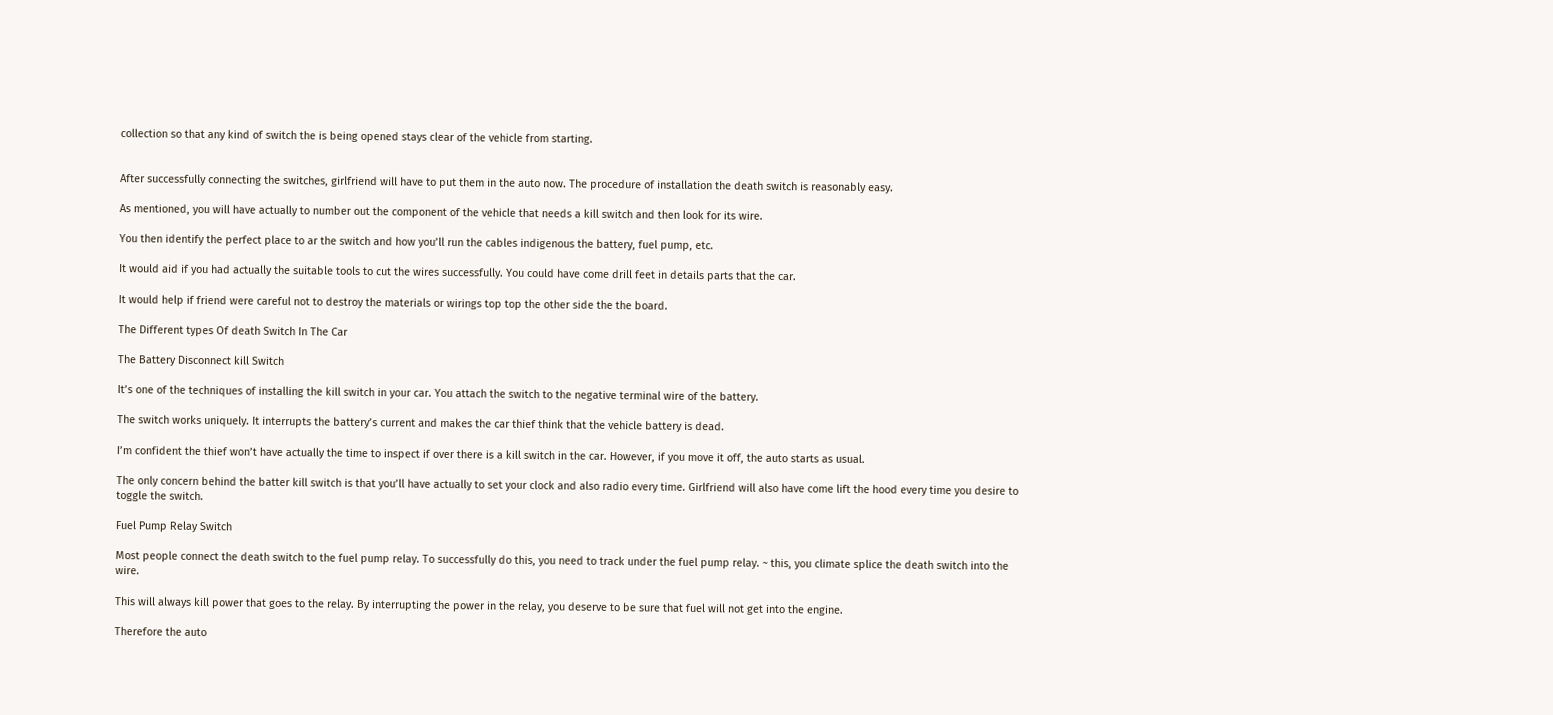collection so that any kind of switch the is being opened stays clear of the vehicle from starting.


After successfully connecting the switches, girlfriend will have to put them in the auto now. The procedure of installation the death switch is reasonably easy.

As mentioned, you will have actually to number out the component of the vehicle that needs a kill switch and then look for its wire.

You then identify the perfect place to ar the switch and how you’ll run the cables indigenous the battery, fuel pump, etc.

It would aid if you had actually the suitable tools to cut the wires successfully. You could have come drill feet in details parts that the car.

It would help if friend were careful not to destroy the materials or wirings top top the other side the the board.

The Different types Of death Switch In The Car

The Battery Disconnect kill Switch

It’s one of the techniques of installing the kill switch in your car. You attach the switch to the negative terminal wire of the battery.

The switch works uniquely. It interrupts the battery’s current and makes the car thief think that the vehicle battery is dead.

I’m confident the thief won’t have actually the time to inspect if over there is a kill switch in the car. However, if you move it off, the auto starts as usual.

The only concern behind the batter kill switch is that you’ll have actually to set your clock and also radio every time. Girlfriend will also have come lift the hood every time you desire to toggle the switch.

Fuel Pump Relay Switch

Most people connect the death switch to the fuel pump relay. To successfully do this, you need to track under the fuel pump relay. ~ this, you climate splice the death switch into the wire.

This will always kill power that goes to the relay. By interrupting the power in the relay, you deserve to be sure that fuel will not get into the engine.

Therefore the auto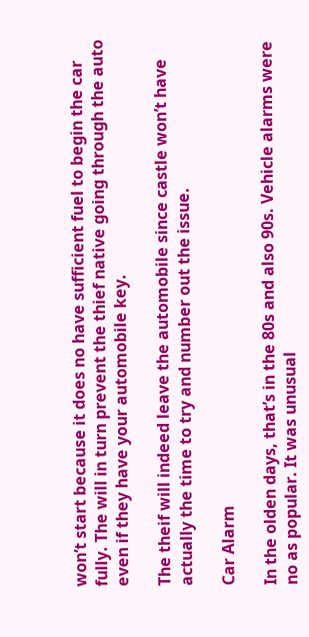won’t start because it does no have sufficient fuel to begin the car fully. The will in turn prevent the thief native going through the auto even if they have your automobile key.

The theif will indeed leave the automobile since castle won’t have actually the time to try and number out the issue.

Car Alarm

In the olden days, that’s in the 80s and also 90s. Vehicle alarms were no as popular. It was unusual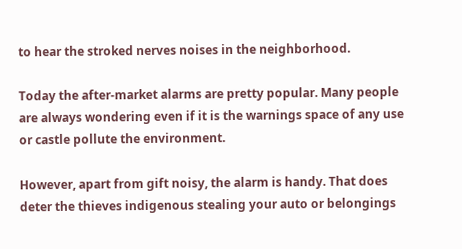to hear the stroked nerves noises in the neighborhood.

Today the after-market alarms are pretty popular. Many people are always wondering even if it is the warnings space of any use or castle pollute the environment.

However, apart from gift noisy, the alarm is handy. That does deter the thieves indigenous stealing your auto or belongings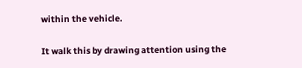within the vehicle.

It walk this by drawing attention using the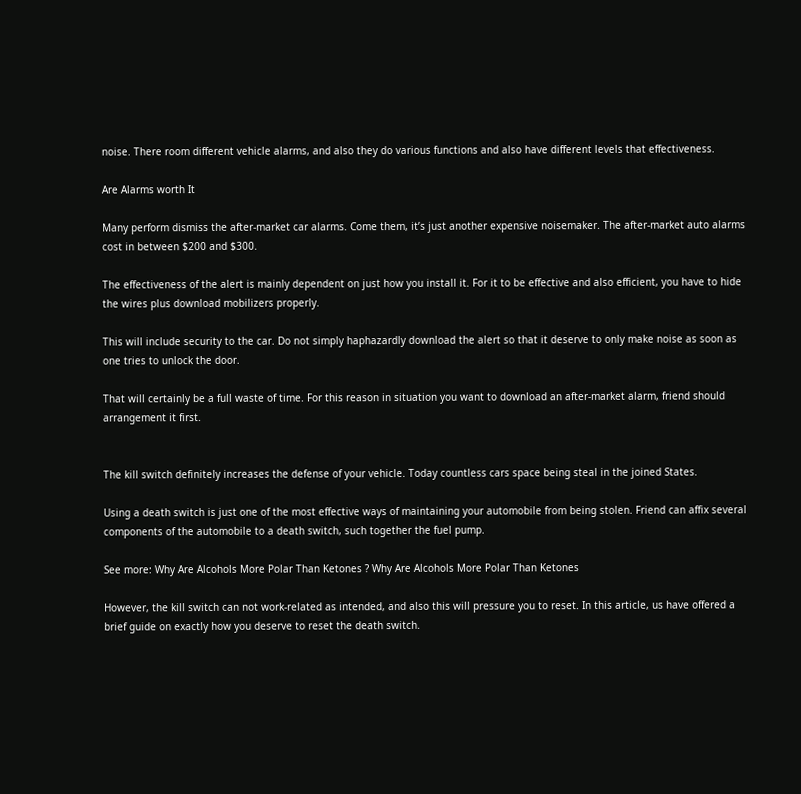noise. There room different vehicle alarms, and also they do various functions and also have different levels that effectiveness.

Are Alarms worth It

Many perform dismiss the after-market car alarms. Come them, it’s just another expensive noisemaker. The after-market auto alarms cost in between $200 and $300.

The effectiveness of the alert is mainly dependent on just how you install it. For it to be effective and also efficient, you have to hide the wires plus download mobilizers properly.

This will include security to the car. Do not simply haphazardly download the alert so that it deserve to only make noise as soon as one tries to unlock the door.

That will certainly be a full waste of time. For this reason in situation you want to download an after-market alarm, friend should arrangement it first.


The kill switch definitely increases the defense of your vehicle. Today countless cars space being steal in the joined States.

Using a death switch is just one of the most effective ways of maintaining your automobile from being stolen. Friend can affix several components of the automobile to a death switch, such together the fuel pump.

See more: Why Are Alcohols More Polar Than Ketones ? Why Are Alcohols More Polar Than Ketones

However, the kill switch can not work-related as intended, and also this will pressure you to reset. In this article, us have offered a brief guide on exactly how you deserve to reset the death switch.